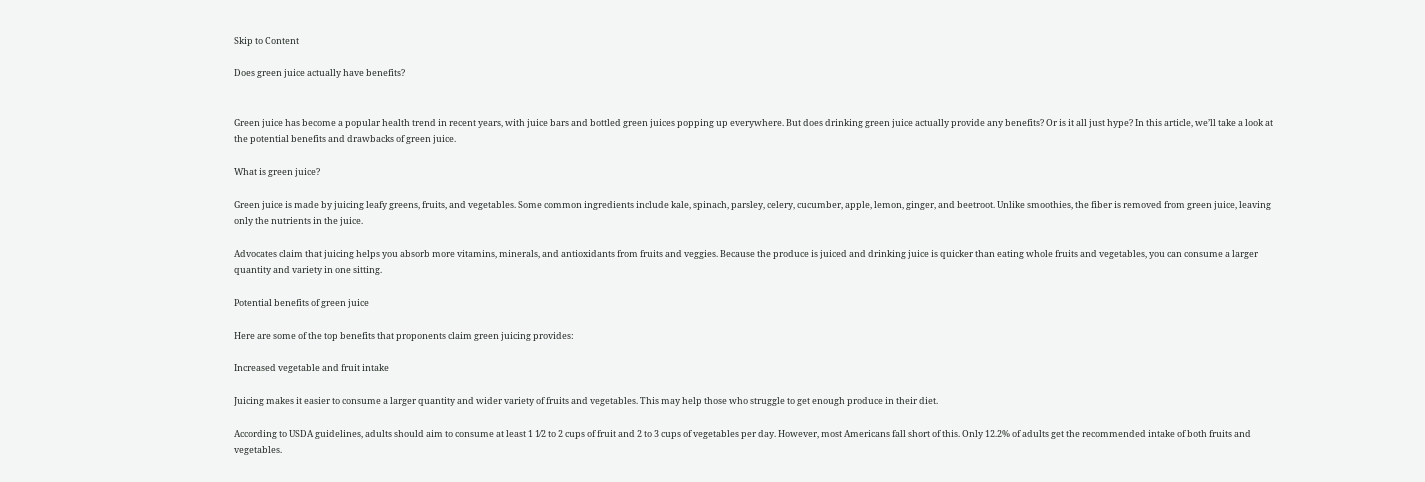Skip to Content

Does green juice actually have benefits?


Green juice has become a popular health trend in recent years, with juice bars and bottled green juices popping up everywhere. But does drinking green juice actually provide any benefits? Or is it all just hype? In this article, we’ll take a look at the potential benefits and drawbacks of green juice.

What is green juice?

Green juice is made by juicing leafy greens, fruits, and vegetables. Some common ingredients include kale, spinach, parsley, celery, cucumber, apple, lemon, ginger, and beetroot. Unlike smoothies, the fiber is removed from green juice, leaving only the nutrients in the juice.

Advocates claim that juicing helps you absorb more vitamins, minerals, and antioxidants from fruits and veggies. Because the produce is juiced and drinking juice is quicker than eating whole fruits and vegetables, you can consume a larger quantity and variety in one sitting.

Potential benefits of green juice

Here are some of the top benefits that proponents claim green juicing provides:

Increased vegetable and fruit intake

Juicing makes it easier to consume a larger quantity and wider variety of fruits and vegetables. This may help those who struggle to get enough produce in their diet.

According to USDA guidelines, adults should aim to consume at least 1 1⁄2 to 2 cups of fruit and 2 to 3 cups of vegetables per day. However, most Americans fall short of this. Only 12.2% of adults get the recommended intake of both fruits and vegetables.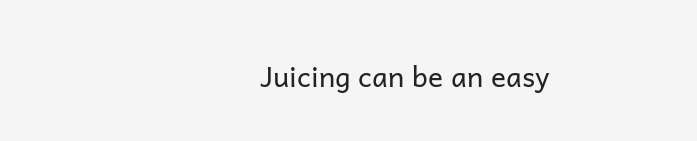Juicing can be an easy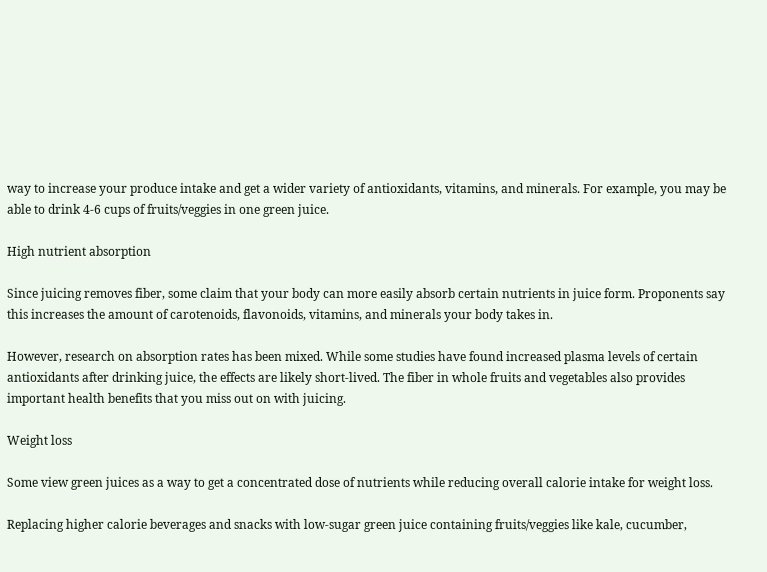way to increase your produce intake and get a wider variety of antioxidants, vitamins, and minerals. For example, you may be able to drink 4-6 cups of fruits/veggies in one green juice.

High nutrient absorption

Since juicing removes fiber, some claim that your body can more easily absorb certain nutrients in juice form. Proponents say this increases the amount of carotenoids, flavonoids, vitamins, and minerals your body takes in.

However, research on absorption rates has been mixed. While some studies have found increased plasma levels of certain antioxidants after drinking juice, the effects are likely short-lived. The fiber in whole fruits and vegetables also provides important health benefits that you miss out on with juicing.

Weight loss

Some view green juices as a way to get a concentrated dose of nutrients while reducing overall calorie intake for weight loss.

Replacing higher calorie beverages and snacks with low-sugar green juice containing fruits/veggies like kale, cucumber,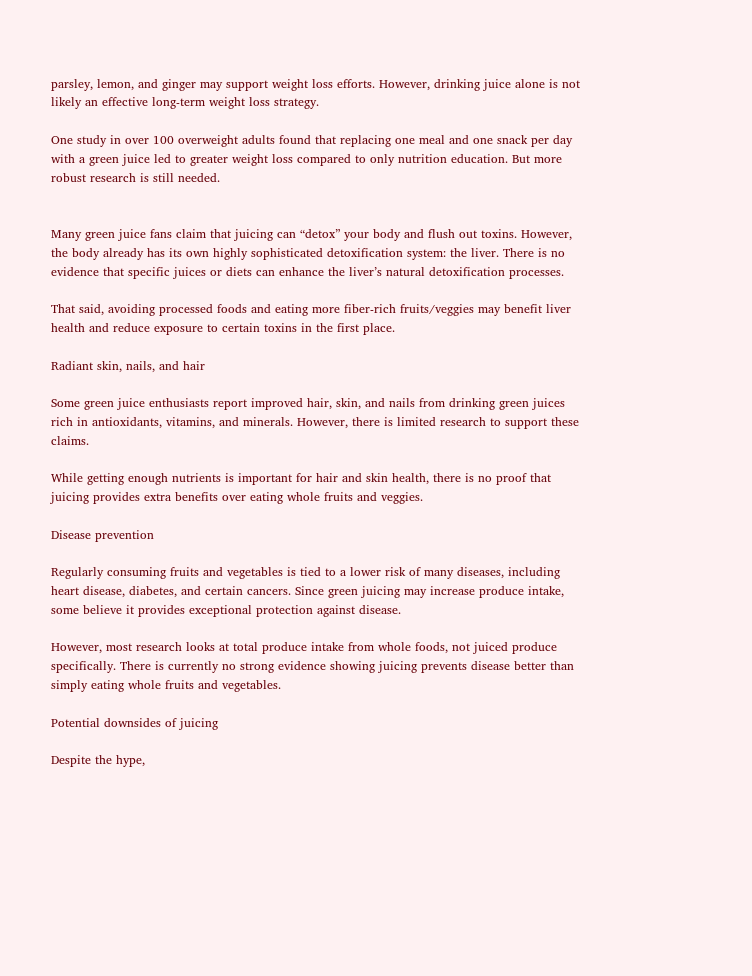parsley, lemon, and ginger may support weight loss efforts. However, drinking juice alone is not likely an effective long-term weight loss strategy.

One study in over 100 overweight adults found that replacing one meal and one snack per day with a green juice led to greater weight loss compared to only nutrition education. But more robust research is still needed.


Many green juice fans claim that juicing can “detox” your body and flush out toxins. However, the body already has its own highly sophisticated detoxification system: the liver. There is no evidence that specific juices or diets can enhance the liver’s natural detoxification processes.

That said, avoiding processed foods and eating more fiber-rich fruits/veggies may benefit liver health and reduce exposure to certain toxins in the first place.

Radiant skin, nails, and hair

Some green juice enthusiasts report improved hair, skin, and nails from drinking green juices rich in antioxidants, vitamins, and minerals. However, there is limited research to support these claims.

While getting enough nutrients is important for hair and skin health, there is no proof that juicing provides extra benefits over eating whole fruits and veggies.

Disease prevention

Regularly consuming fruits and vegetables is tied to a lower risk of many diseases, including heart disease, diabetes, and certain cancers. Since green juicing may increase produce intake, some believe it provides exceptional protection against disease.

However, most research looks at total produce intake from whole foods, not juiced produce specifically. There is currently no strong evidence showing juicing prevents disease better than simply eating whole fruits and vegetables.

Potential downsides of juicing

Despite the hype,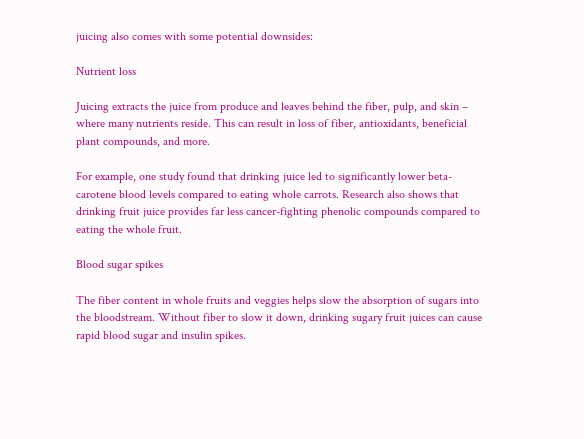juicing also comes with some potential downsides:

Nutrient loss

Juicing extracts the juice from produce and leaves behind the fiber, pulp, and skin – where many nutrients reside. This can result in loss of fiber, antioxidants, beneficial plant compounds, and more.

For example, one study found that drinking juice led to significantly lower beta-carotene blood levels compared to eating whole carrots. Research also shows that drinking fruit juice provides far less cancer-fighting phenolic compounds compared to eating the whole fruit.

Blood sugar spikes

The fiber content in whole fruits and veggies helps slow the absorption of sugars into the bloodstream. Without fiber to slow it down, drinking sugary fruit juices can cause rapid blood sugar and insulin spikes.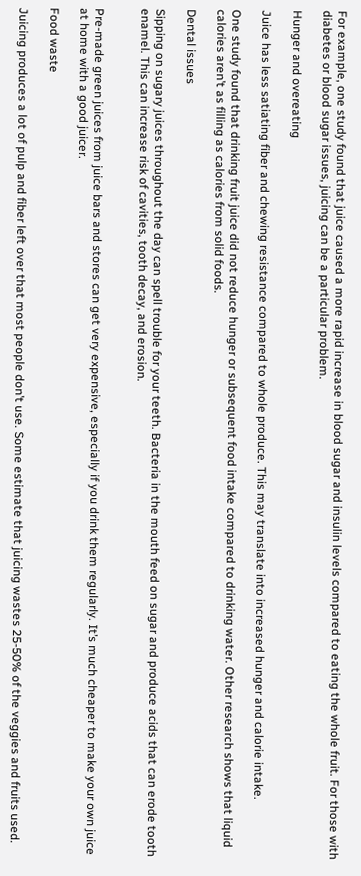For example, one study found that juice caused a more rapid increase in blood sugar and insulin levels compared to eating the whole fruit. For those with diabetes or blood sugar issues, juicing can be a particular problem.

Hunger and overeating

Juice has less satiating fiber and chewing resistance compared to whole produce. This may translate into increased hunger and calorie intake.

One study found that drinking fruit juice did not reduce hunger or subsequent food intake compared to drinking water. Other research shows that liquid calories aren’t as filling as calories from solid foods.

Dental issues

Sipping on sugary juices throughout the day can spell trouble for your teeth. Bacteria in the mouth feed on sugar and produce acids that can erode tooth enamel. This can increase risk of cavities, tooth decay, and erosion.


Pre-made green juices from juice bars and stores can get very expensive, especially if you drink them regularly. It’s much cheaper to make your own juice at home with a good juicer.

Food waste

Juicing produces a lot of pulp and fiber left over that most people don’t use. Some estimate that juicing wastes 25-50% of the veggies and fruits used.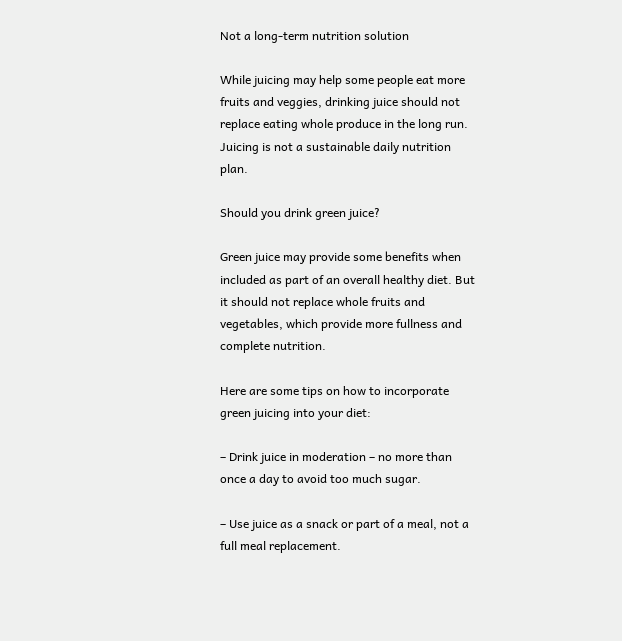Not a long-term nutrition solution

While juicing may help some people eat more fruits and veggies, drinking juice should not replace eating whole produce in the long run. Juicing is not a sustainable daily nutrition plan.

Should you drink green juice?

Green juice may provide some benefits when included as part of an overall healthy diet. But it should not replace whole fruits and vegetables, which provide more fullness and complete nutrition.

Here are some tips on how to incorporate green juicing into your diet:

– Drink juice in moderation – no more than once a day to avoid too much sugar.

– Use juice as a snack or part of a meal, not a full meal replacement.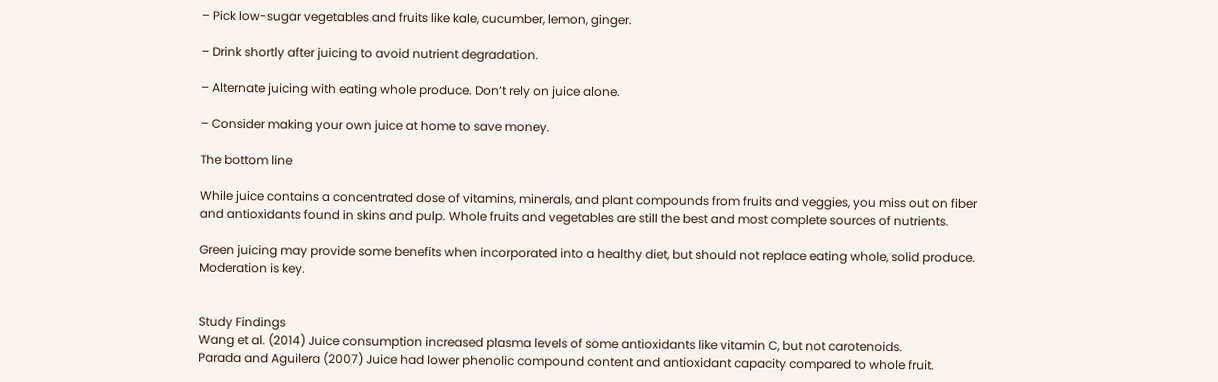– Pick low-sugar vegetables and fruits like kale, cucumber, lemon, ginger.

– Drink shortly after juicing to avoid nutrient degradation.

– Alternate juicing with eating whole produce. Don’t rely on juice alone.

– Consider making your own juice at home to save money.

The bottom line

While juice contains a concentrated dose of vitamins, minerals, and plant compounds from fruits and veggies, you miss out on fiber and antioxidants found in skins and pulp. Whole fruits and vegetables are still the best and most complete sources of nutrients.

Green juicing may provide some benefits when incorporated into a healthy diet, but should not replace eating whole, solid produce. Moderation is key.


Study Findings
Wang et al. (2014) Juice consumption increased plasma levels of some antioxidants like vitamin C, but not carotenoids.
Parada and Aguilera (2007) Juice had lower phenolic compound content and antioxidant capacity compared to whole fruit.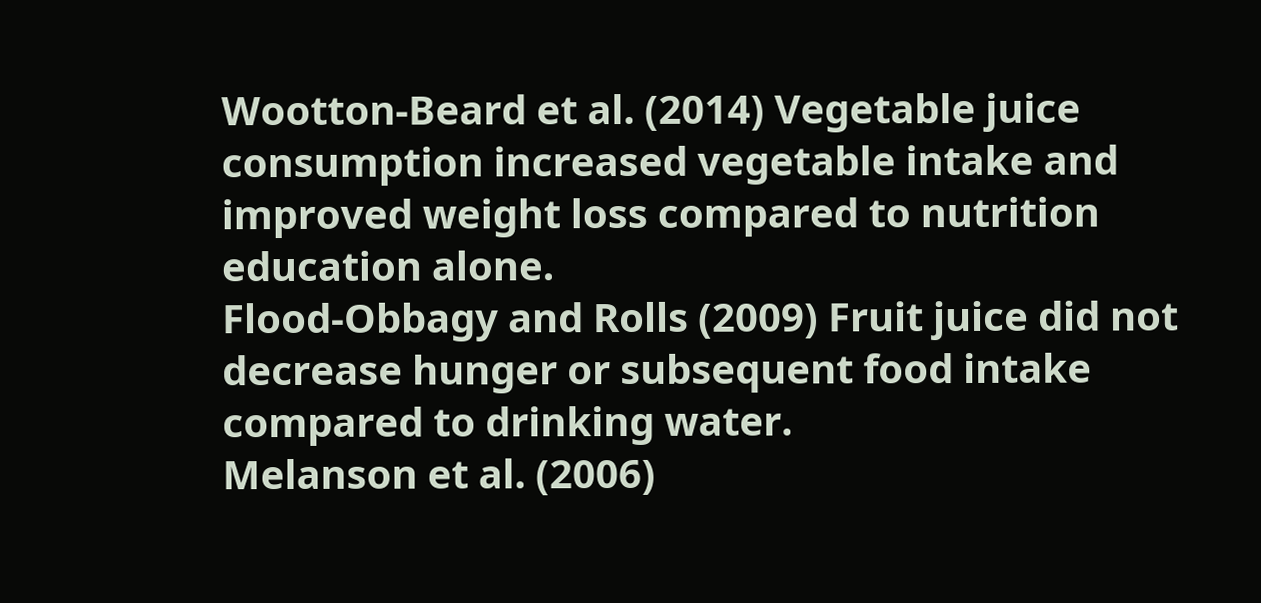Wootton-Beard et al. (2014) Vegetable juice consumption increased vegetable intake and improved weight loss compared to nutrition education alone.
Flood-Obbagy and Rolls (2009) Fruit juice did not decrease hunger or subsequent food intake compared to drinking water.
Melanson et al. (2006)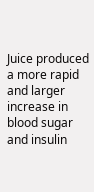Juice produced a more rapid and larger increase in blood sugar and insulin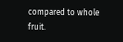compared to whole fruit.